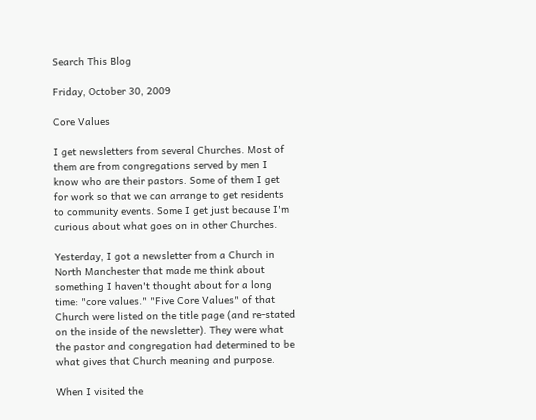Search This Blog

Friday, October 30, 2009

Core Values

I get newsletters from several Churches. Most of them are from congregations served by men I know who are their pastors. Some of them I get for work so that we can arrange to get residents to community events. Some I get just because I'm curious about what goes on in other Churches.

Yesterday, I got a newsletter from a Church in North Manchester that made me think about something I haven't thought about for a long time: "core values." "Five Core Values" of that Church were listed on the title page (and re-stated on the inside of the newsletter). They were what the pastor and congregation had determined to be what gives that Church meaning and purpose.

When I visited the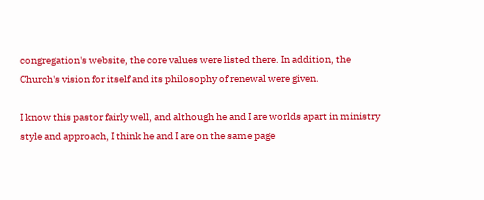congregation's website, the core values were listed there. In addition, the Church's vision for itself and its philosophy of renewal were given.

I know this pastor fairly well, and although he and I are worlds apart in ministry style and approach, I think he and I are on the same page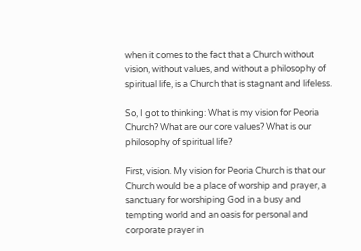when it comes to the fact that a Church without vision, without values, and without a philosophy of spiritual life, is a Church that is stagnant and lifeless.

So, I got to thinking: What is my vision for Peoria Church? What are our core values? What is our philosophy of spiritual life?

First, vision. My vision for Peoria Church is that our Church would be a place of worship and prayer, a sanctuary for worshiping God in a busy and tempting world and an oasis for personal and corporate prayer in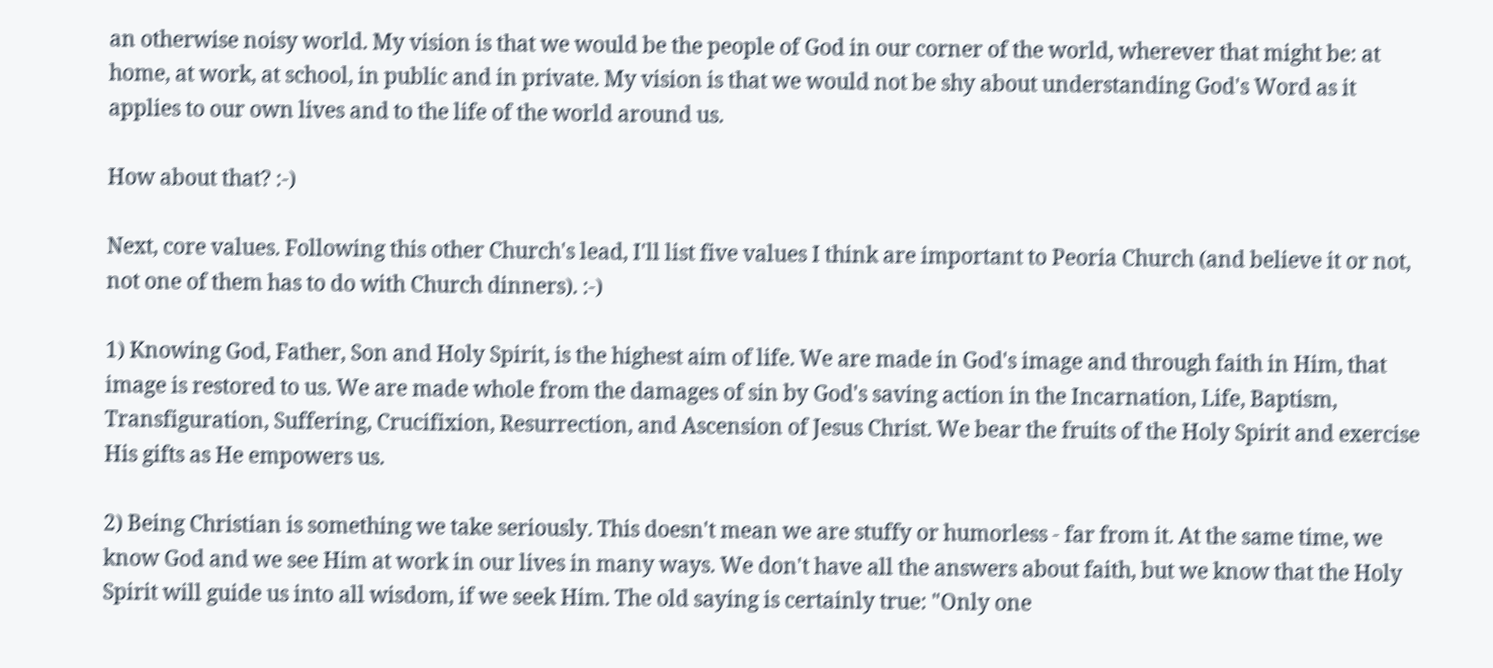an otherwise noisy world. My vision is that we would be the people of God in our corner of the world, wherever that might be: at home, at work, at school, in public and in private. My vision is that we would not be shy about understanding God's Word as it applies to our own lives and to the life of the world around us.

How about that? :-)

Next, core values. Following this other Church's lead, I'll list five values I think are important to Peoria Church (and believe it or not, not one of them has to do with Church dinners). :-)

1) Knowing God, Father, Son and Holy Spirit, is the highest aim of life. We are made in God's image and through faith in Him, that image is restored to us. We are made whole from the damages of sin by God's saving action in the Incarnation, Life, Baptism, Transfiguration, Suffering, Crucifixion, Resurrection, and Ascension of Jesus Christ. We bear the fruits of the Holy Spirit and exercise His gifts as He empowers us.

2) Being Christian is something we take seriously. This doesn't mean we are stuffy or humorless - far from it. At the same time, we know God and we see Him at work in our lives in many ways. We don't have all the answers about faith, but we know that the Holy Spirit will guide us into all wisdom, if we seek Him. The old saying is certainly true: "Only one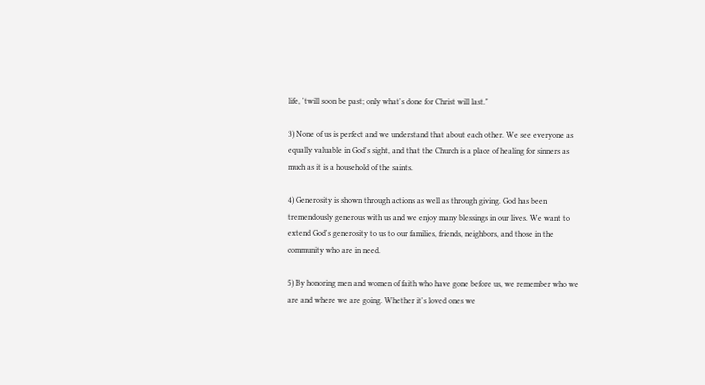life, 'twill soon be past; only what's done for Christ will last."

3) None of us is perfect and we understand that about each other. We see everyone as equally valuable in God's sight, and that the Church is a place of healing for sinners as much as it is a household of the saints.

4) Generosity is shown through actions as well as through giving. God has been tremendously generous with us and we enjoy many blessings in our lives. We want to extend God's generosity to us to our families, friends, neighbors, and those in the community who are in need.

5) By honoring men and women of faith who have gone before us, we remember who we are and where we are going. Whether it's loved ones we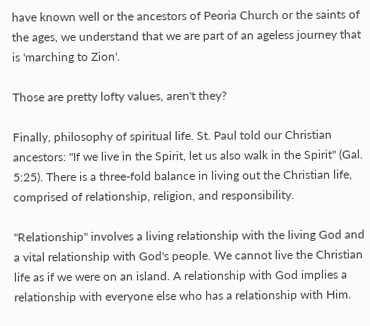have known well or the ancestors of Peoria Church or the saints of the ages, we understand that we are part of an ageless journey that is 'marching to Zion'.

Those are pretty lofty values, aren't they?

Finally, philosophy of spiritual life. St. Paul told our Christian ancestors: "If we live in the Spirit, let us also walk in the Spirit" (Gal. 5:25). There is a three-fold balance in living out the Christian life, comprised of relationship, religion, and responsibility.

"Relationship" involves a living relationship with the living God and a vital relationship with God's people. We cannot live the Christian life as if we were on an island. A relationship with God implies a relationship with everyone else who has a relationship with Him.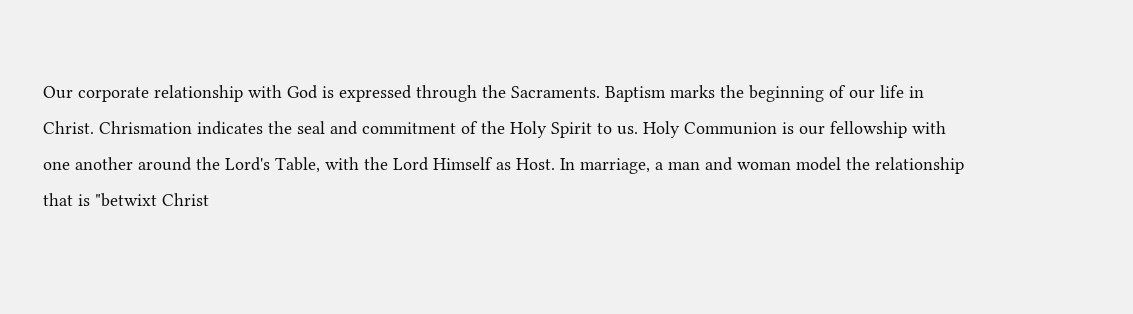Our corporate relationship with God is expressed through the Sacraments. Baptism marks the beginning of our life in Christ. Chrismation indicates the seal and commitment of the Holy Spirit to us. Holy Communion is our fellowship with one another around the Lord's Table, with the Lord Himself as Host. In marriage, a man and woman model the relationship that is "betwixt Christ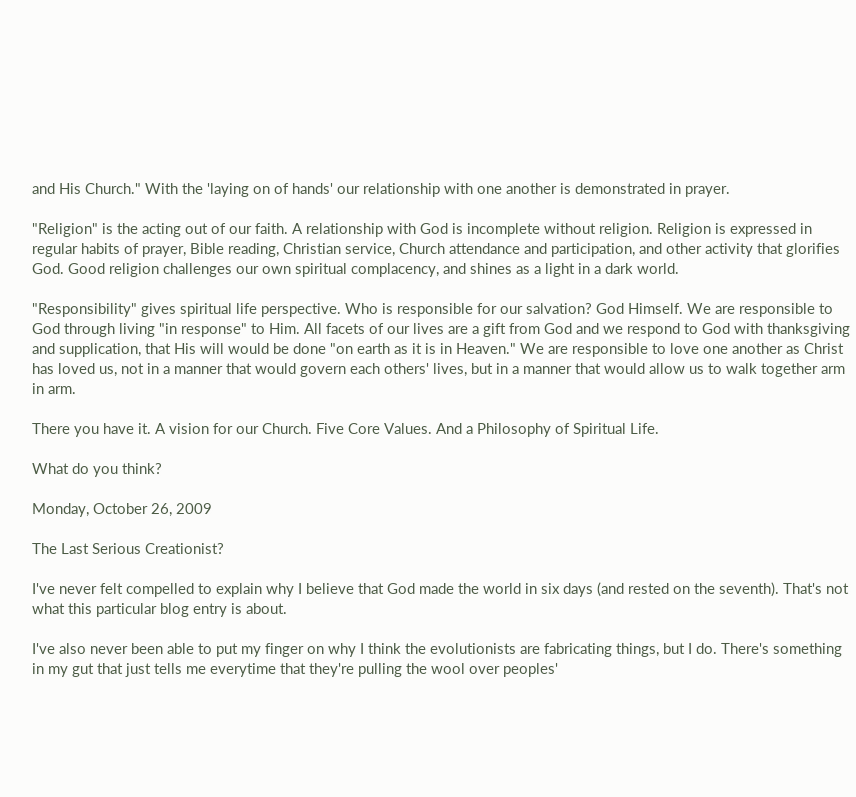and His Church." With the 'laying on of hands' our relationship with one another is demonstrated in prayer.

"Religion" is the acting out of our faith. A relationship with God is incomplete without religion. Religion is expressed in regular habits of prayer, Bible reading, Christian service, Church attendance and participation, and other activity that glorifies God. Good religion challenges our own spiritual complacency, and shines as a light in a dark world.

"Responsibility" gives spiritual life perspective. Who is responsible for our salvation? God Himself. We are responsible to God through living "in response" to Him. All facets of our lives are a gift from God and we respond to God with thanksgiving and supplication, that His will would be done "on earth as it is in Heaven." We are responsible to love one another as Christ has loved us, not in a manner that would govern each others' lives, but in a manner that would allow us to walk together arm in arm.

There you have it. A vision for our Church. Five Core Values. And a Philosophy of Spiritual Life.

What do you think?

Monday, October 26, 2009

The Last Serious Creationist?

I've never felt compelled to explain why I believe that God made the world in six days (and rested on the seventh). That's not what this particular blog entry is about.

I've also never been able to put my finger on why I think the evolutionists are fabricating things, but I do. There's something in my gut that just tells me everytime that they're pulling the wool over peoples'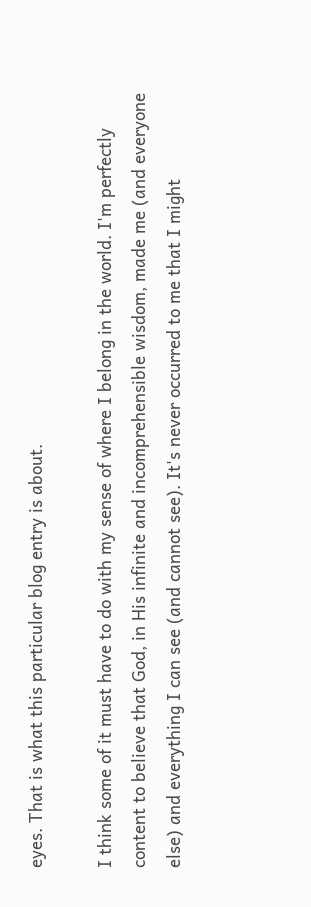eyes. That is what this particular blog entry is about.

I think some of it must have to do with my sense of where I belong in the world. I'm perfectly content to believe that God, in His infinite and incomprehensible wisdom, made me (and everyone else) and everything I can see (and cannot see). It's never occurred to me that I might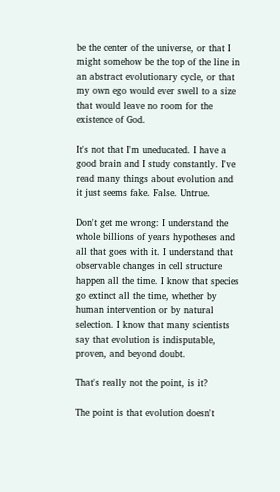be the center of the universe, or that I might somehow be the top of the line in an abstract evolutionary cycle, or that my own ego would ever swell to a size that would leave no room for the existence of God.

It's not that I'm uneducated. I have a good brain and I study constantly. I've read many things about evolution and it just seems fake. False. Untrue.

Don't get me wrong: I understand the whole billions of years hypotheses and all that goes with it. I understand that observable changes in cell structure happen all the time. I know that species go extinct all the time, whether by human intervention or by natural selection. I know that many scientists say that evolution is indisputable, proven, and beyond doubt.

That's really not the point, is it?

The point is that evolution doesn't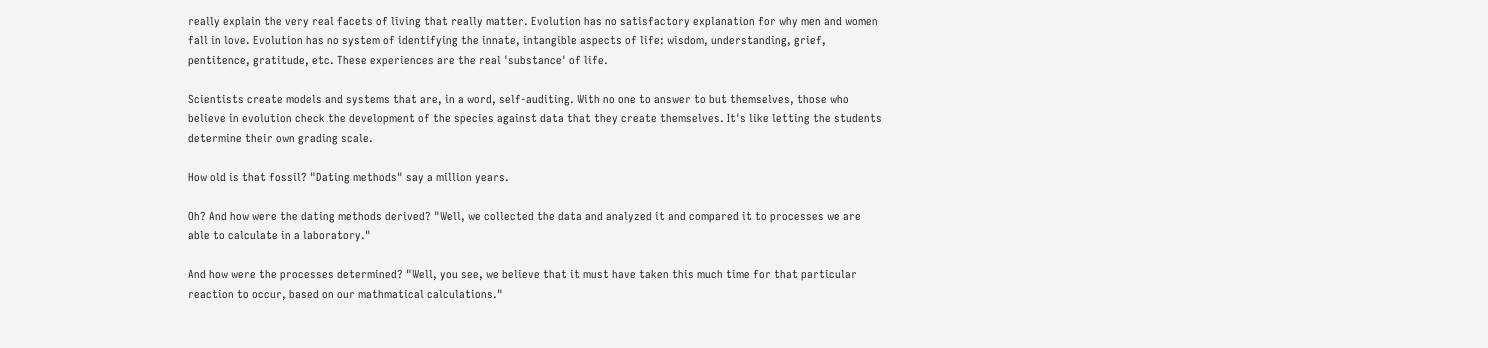really explain the very real facets of living that really matter. Evolution has no satisfactory explanation for why men and women fall in love. Evolution has no system of identifying the innate, intangible aspects of life: wisdom, understanding, grief, pentitence, gratitude, etc. These experiences are the real 'substance' of life.

Scientists create models and systems that are, in a word, self-auditing. With no one to answer to but themselves, those who believe in evolution check the development of the species against data that they create themselves. It's like letting the students determine their own grading scale.

How old is that fossil? "Dating methods" say a million years.

Oh? And how were the dating methods derived? "Well, we collected the data and analyzed it and compared it to processes we are able to calculate in a laboratory."

And how were the processes determined? "Well, you see, we believe that it must have taken this much time for that particular reaction to occur, based on our mathmatical calculations."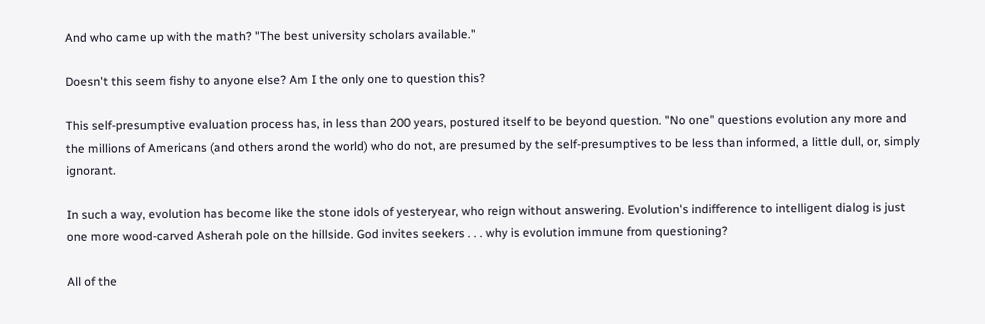And who came up with the math? "The best university scholars available."

Doesn't this seem fishy to anyone else? Am I the only one to question this?

This self-presumptive evaluation process has, in less than 200 years, postured itself to be beyond question. "No one" questions evolution any more and the millions of Americans (and others arond the world) who do not, are presumed by the self-presumptives to be less than informed, a little dull, or, simply ignorant.

In such a way, evolution has become like the stone idols of yesteryear, who reign without answering. Evolution's indifference to intelligent dialog is just one more wood-carved Asherah pole on the hillside. God invites seekers . . . why is evolution immune from questioning?

All of the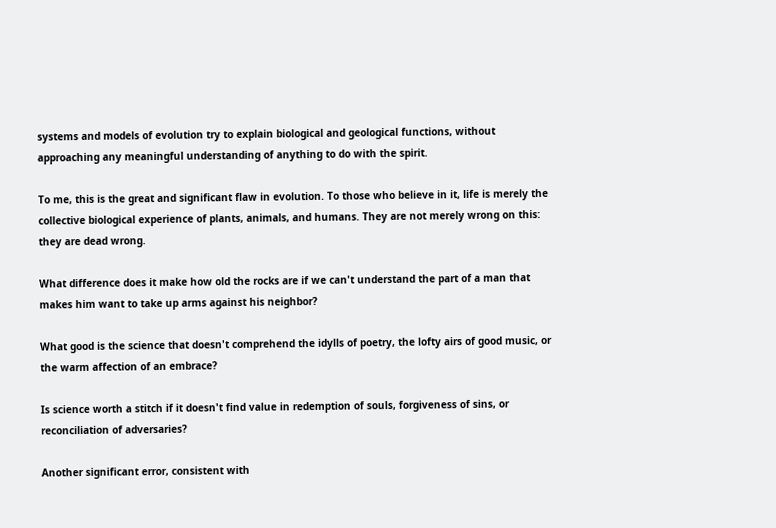systems and models of evolution try to explain biological and geological functions, without approaching any meaningful understanding of anything to do with the spirit.

To me, this is the great and significant flaw in evolution. To those who believe in it, life is merely the collective biological experience of plants, animals, and humans. They are not merely wrong on this: they are dead wrong.

What difference does it make how old the rocks are if we can't understand the part of a man that makes him want to take up arms against his neighbor?

What good is the science that doesn't comprehend the idylls of poetry, the lofty airs of good music, or the warm affection of an embrace?

Is science worth a stitch if it doesn't find value in redemption of souls, forgiveness of sins, or reconciliation of adversaries?

Another significant error, consistent with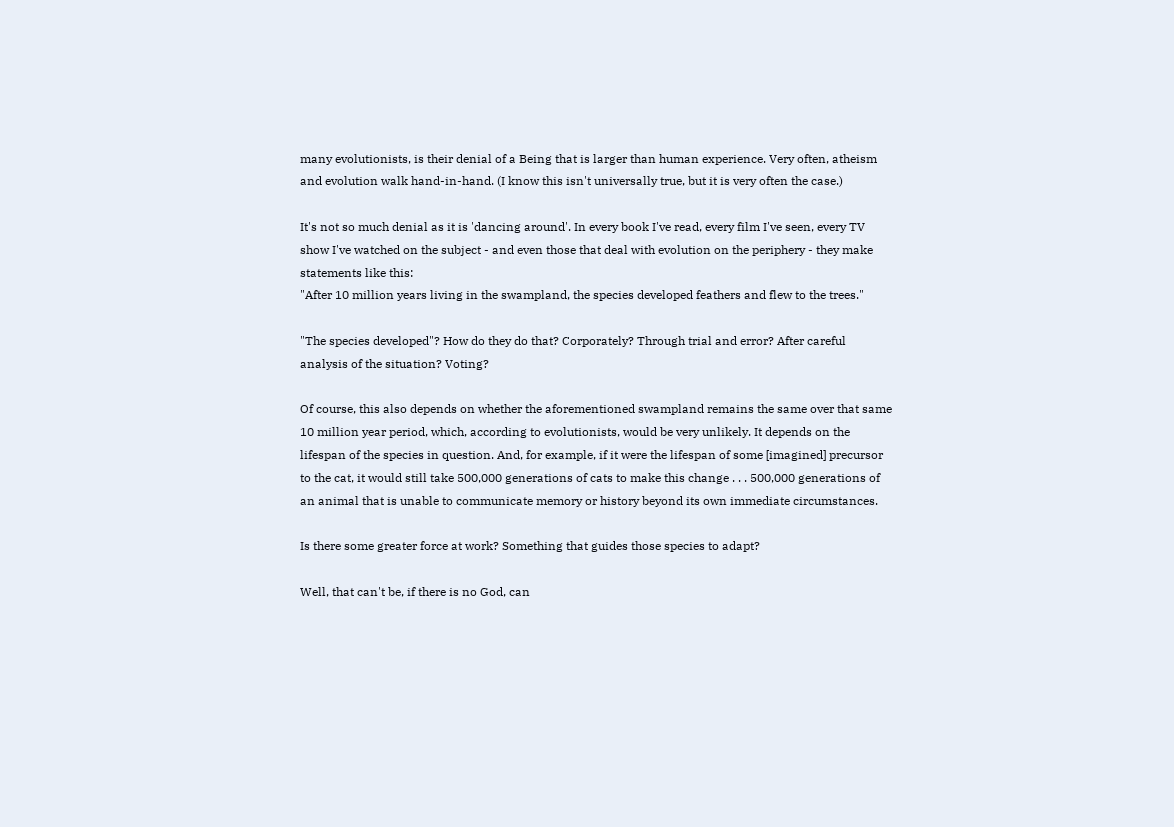many evolutionists, is their denial of a Being that is larger than human experience. Very often, atheism and evolution walk hand-in-hand. (I know this isn't universally true, but it is very often the case.)

It's not so much denial as it is 'dancing around'. In every book I've read, every film I've seen, every TV show I've watched on the subject - and even those that deal with evolution on the periphery - they make statements like this:
"After 10 million years living in the swampland, the species developed feathers and flew to the trees."

"The species developed"? How do they do that? Corporately? Through trial and error? After careful analysis of the situation? Voting?

Of course, this also depends on whether the aforementioned swampland remains the same over that same 10 million year period, which, according to evolutionists, would be very unlikely. It depends on the lifespan of the species in question. And, for example, if it were the lifespan of some [imagined] precursor to the cat, it would still take 500,000 generations of cats to make this change . . . 500,000 generations of an animal that is unable to communicate memory or history beyond its own immediate circumstances.

Is there some greater force at work? Something that guides those species to adapt?

Well, that can't be, if there is no God, can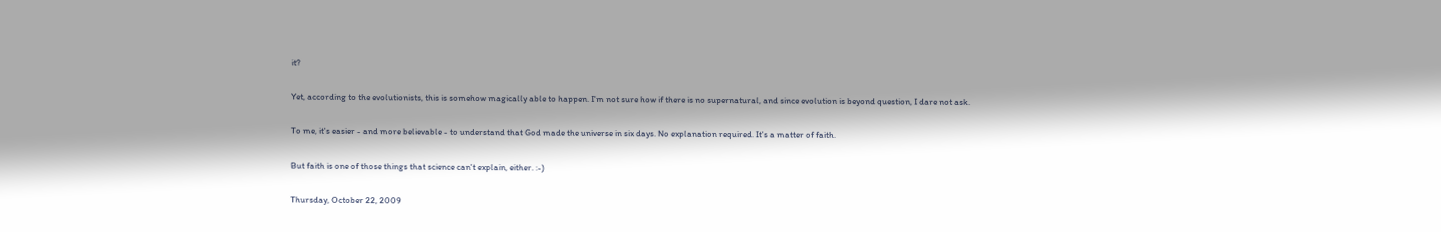it?

Yet, according to the evolutionists, this is somehow magically able to happen. I'm not sure how if there is no supernatural, and since evolution is beyond question, I dare not ask.

To me, it's easier - and more believable - to understand that God made the universe in six days. No explanation required. It's a matter of faith.

But faith is one of those things that science can't explain, either. :-)

Thursday, October 22, 2009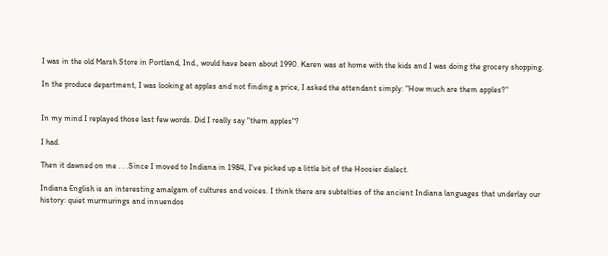I was in the old Marsh Store in Portland, Ind., would have been about 1990. Karen was at home with the kids and I was doing the grocery shopping.

In the produce department, I was looking at apples and not finding a price, I asked the attendant simply: "How much are them apples?"


In my mind I replayed those last few words. Did I really say "them apples"?

I had.

Then it dawned on me . . .Since I moved to Indiana in 1984, I've picked up a little bit of the Hoosier dialect.

Indiana English is an interesting amalgam of cultures and voices. I think there are subtelties of the ancient Indiana languages that underlay our history: quiet murmurings and innuendos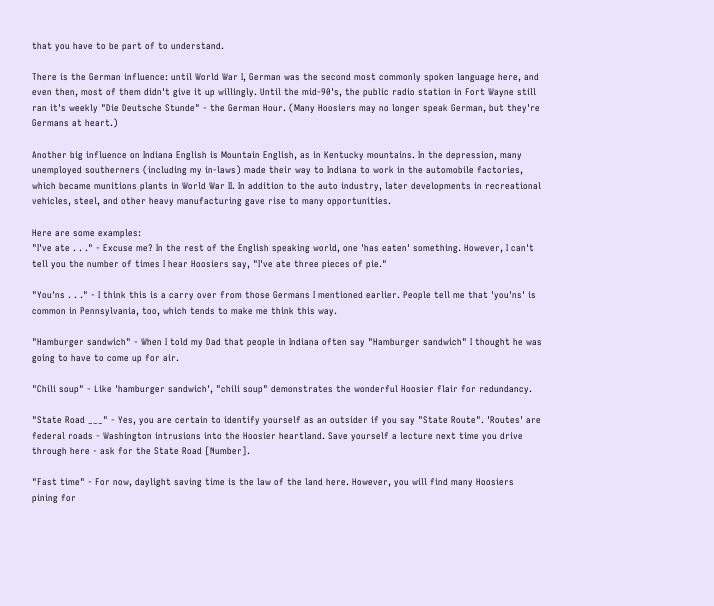that you have to be part of to understand.

There is the German influence: until World War I, German was the second most commonly spoken language here, and even then, most of them didn't give it up willingly. Until the mid-90's, the public radio station in Fort Wayne still ran it's weekly "Die Deutsche Stunde" - the German Hour. (Many Hoosiers may no longer speak German, but they're Germans at heart.)

Another big influence on Indiana English is Mountain English, as in Kentucky mountains. In the depression, many unemployed southerners (including my in-laws) made their way to Indiana to work in the automobile factories, which became munitions plants in World War II. In addition to the auto industry, later developments in recreational vehicles, steel, and other heavy manufacturing gave rise to many opportunities.

Here are some examples:
"I've ate . . ." - Excuse me? In the rest of the English speaking world, one 'has eaten' something. However, I can't tell you the number of times I hear Hoosiers say, "I've ate three pieces of pie."

"You'ns . . ." - I think this is a carry over from those Germans I mentioned earlier. People tell me that 'you'ns' is common in Pennsylvania, too, which tends to make me think this way.

"Hamburger sandwich" - When I told my Dad that people in Indiana often say "Hamburger sandwich" I thought he was going to have to come up for air.

"Chili soup" - Like 'hamburger sandwich', "chili soup" demonstrates the wonderful Hoosier flair for redundancy.

"State Road ___" - Yes, you are certain to identify yourself as an outsider if you say "State Route". 'Routes' are federal roads - Washington intrusions into the Hoosier heartland. Save yourself a lecture next time you drive through here - ask for the State Road [Number].

"Fast time" - For now, daylight saving time is the law of the land here. However, you will find many Hoosiers pining for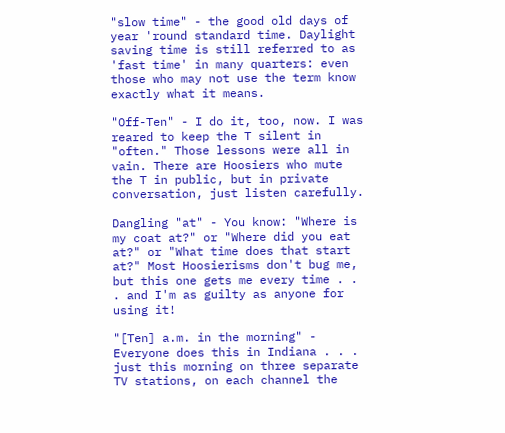"slow time" - the good old days of year 'round standard time. Daylight saving time is still referred to as 'fast time' in many quarters: even those who may not use the term know exactly what it means.

"Off-Ten" - I do it, too, now. I was reared to keep the T silent in "often." Those lessons were all in vain. There are Hoosiers who mute the T in public, but in private conversation, just listen carefully.

Dangling "at" - You know: "Where is my coat at?" or "Where did you eat at?" or "What time does that start at?" Most Hoosierisms don't bug me, but this one gets me every time . . . and I'm as guilty as anyone for using it!

"[Ten] a.m. in the morning" - Everyone does this in Indiana . . . just this morning on three separate TV stations, on each channel the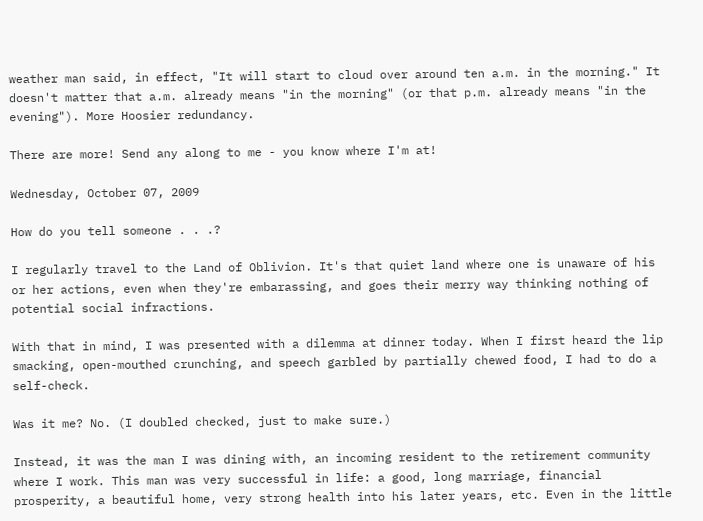weather man said, in effect, "It will start to cloud over around ten a.m. in the morning." It doesn't matter that a.m. already means "in the morning" (or that p.m. already means "in the evening"). More Hoosier redundancy.

There are more! Send any along to me - you know where I'm at!

Wednesday, October 07, 2009

How do you tell someone . . .?

I regularly travel to the Land of Oblivion. It's that quiet land where one is unaware of his or her actions, even when they're embarassing, and goes their merry way thinking nothing of potential social infractions.

With that in mind, I was presented with a dilemma at dinner today. When I first heard the lip smacking, open-mouthed crunching, and speech garbled by partially chewed food, I had to do a self-check.

Was it me? No. (I doubled checked, just to make sure.)

Instead, it was the man I was dining with, an incoming resident to the retirement community where I work. This man was very successful in life: a good, long marriage, financial prosperity, a beautiful home, very strong health into his later years, etc. Even in the little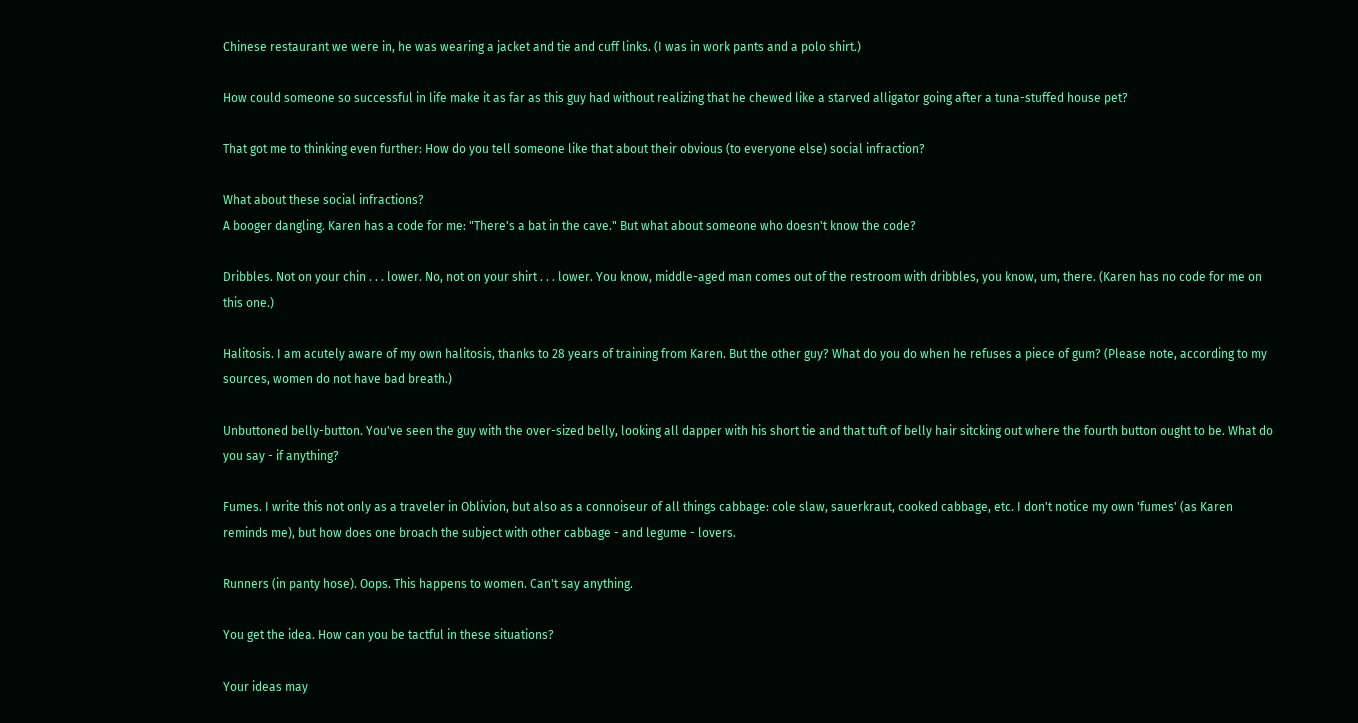Chinese restaurant we were in, he was wearing a jacket and tie and cuff links. (I was in work pants and a polo shirt.)

How could someone so successful in life make it as far as this guy had without realizing that he chewed like a starved alligator going after a tuna-stuffed house pet?

That got me to thinking even further: How do you tell someone like that about their obvious (to everyone else) social infraction?

What about these social infractions?
A booger dangling. Karen has a code for me: "There's a bat in the cave." But what about someone who doesn't know the code?

Dribbles. Not on your chin . . . lower. No, not on your shirt . . . lower. You know, middle-aged man comes out of the restroom with dribbles, you know, um, there. (Karen has no code for me on this one.)

Halitosis. I am acutely aware of my own halitosis, thanks to 28 years of training from Karen. But the other guy? What do you do when he refuses a piece of gum? (Please note, according to my sources, women do not have bad breath.)

Unbuttoned belly-button. You've seen the guy with the over-sized belly, looking all dapper with his short tie and that tuft of belly hair sitcking out where the fourth button ought to be. What do you say - if anything?

Fumes. I write this not only as a traveler in Oblivion, but also as a connoiseur of all things cabbage: cole slaw, sauerkraut, cooked cabbage, etc. I don't notice my own 'fumes' (as Karen reminds me), but how does one broach the subject with other cabbage - and legume - lovers.

Runners (in panty hose). Oops. This happens to women. Can't say anything.

You get the idea. How can you be tactful in these situations?

Your ideas may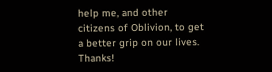help me, and other citizens of Oblivion, to get a better grip on our lives. Thanks!